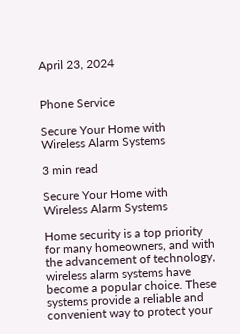April 23, 2024


Phone Service

Secure Your Home with Wireless Alarm Systems

3 min read

Secure Your Home with Wireless Alarm Systems

Home security is a top priority for many homeowners, and with the advancement of technology, wireless alarm systems have become a popular choice. These systems provide a reliable and convenient way to protect your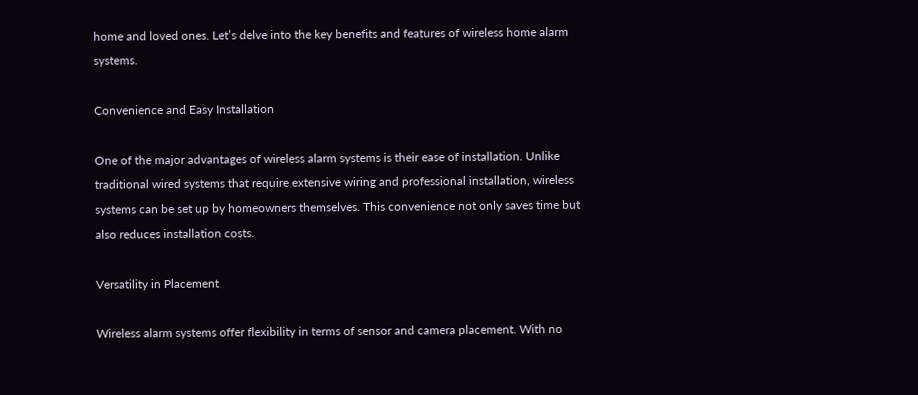home and loved ones. Let’s delve into the key benefits and features of wireless home alarm systems.

Convenience and Easy Installation

One of the major advantages of wireless alarm systems is their ease of installation. Unlike traditional wired systems that require extensive wiring and professional installation, wireless systems can be set up by homeowners themselves. This convenience not only saves time but also reduces installation costs.

Versatility in Placement

Wireless alarm systems offer flexibility in terms of sensor and camera placement. With no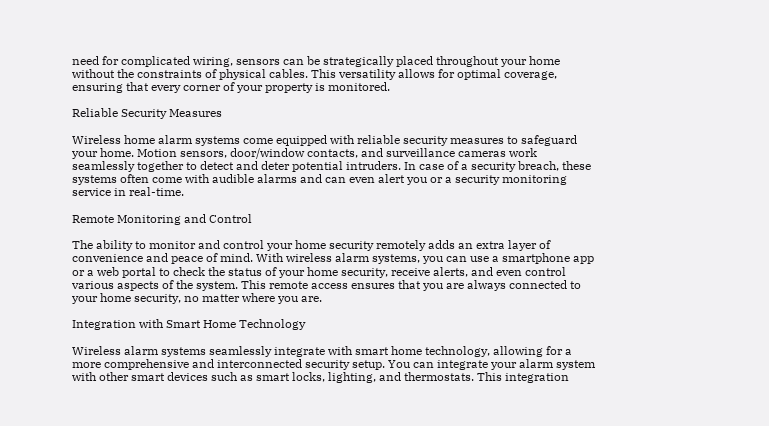need for complicated wiring, sensors can be strategically placed throughout your home without the constraints of physical cables. This versatility allows for optimal coverage, ensuring that every corner of your property is monitored.

Reliable Security Measures

Wireless home alarm systems come equipped with reliable security measures to safeguard your home. Motion sensors, door/window contacts, and surveillance cameras work seamlessly together to detect and deter potential intruders. In case of a security breach, these systems often come with audible alarms and can even alert you or a security monitoring service in real-time.

Remote Monitoring and Control

The ability to monitor and control your home security remotely adds an extra layer of convenience and peace of mind. With wireless alarm systems, you can use a smartphone app or a web portal to check the status of your home security, receive alerts, and even control various aspects of the system. This remote access ensures that you are always connected to your home security, no matter where you are.

Integration with Smart Home Technology

Wireless alarm systems seamlessly integrate with smart home technology, allowing for a more comprehensive and interconnected security setup. You can integrate your alarm system with other smart devices such as smart locks, lighting, and thermostats. This integration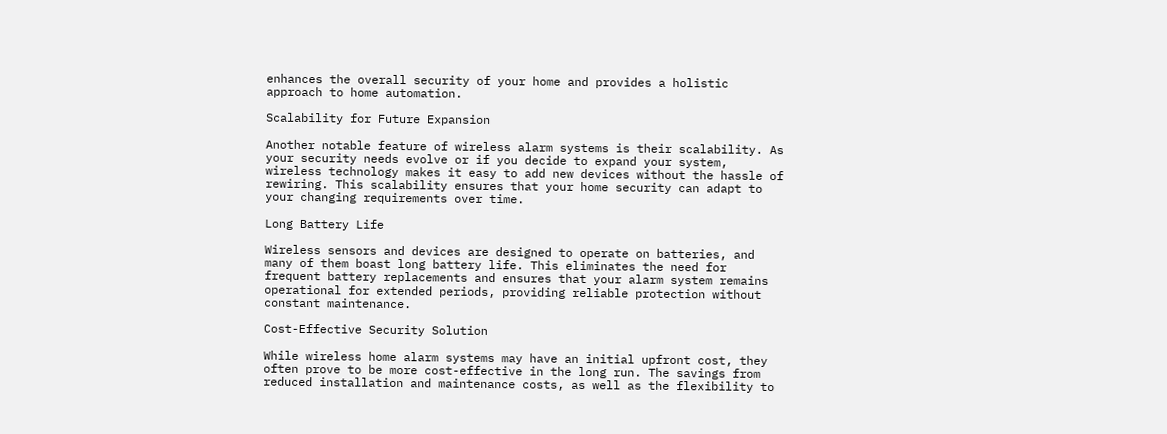enhances the overall security of your home and provides a holistic approach to home automation.

Scalability for Future Expansion

Another notable feature of wireless alarm systems is their scalability. As your security needs evolve or if you decide to expand your system, wireless technology makes it easy to add new devices without the hassle of rewiring. This scalability ensures that your home security can adapt to your changing requirements over time.

Long Battery Life

Wireless sensors and devices are designed to operate on batteries, and many of them boast long battery life. This eliminates the need for frequent battery replacements and ensures that your alarm system remains operational for extended periods, providing reliable protection without constant maintenance.

Cost-Effective Security Solution

While wireless home alarm systems may have an initial upfront cost, they often prove to be more cost-effective in the long run. The savings from reduced installation and maintenance costs, as well as the flexibility to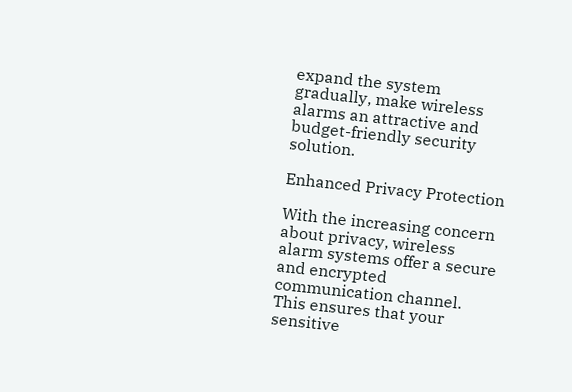expand the system gradually, make wireless alarms an attractive and budget-friendly security solution.

Enhanced Privacy Protection

With the increasing concern about privacy, wireless alarm systems offer a secure and encrypted communication channel. This ensures that your sensitive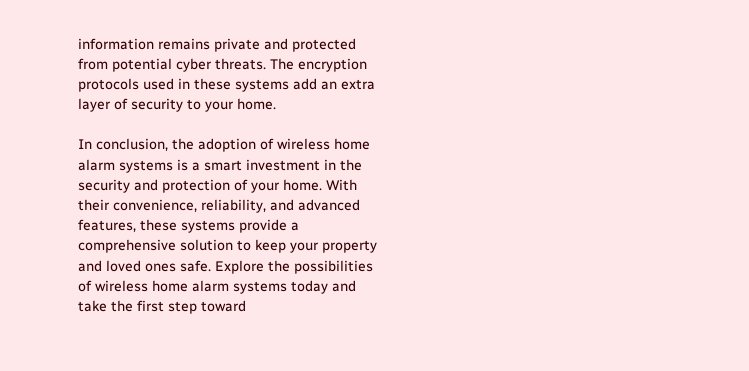information remains private and protected from potential cyber threats. The encryption protocols used in these systems add an extra layer of security to your home.

In conclusion, the adoption of wireless home alarm systems is a smart investment in the security and protection of your home. With their convenience, reliability, and advanced features, these systems provide a comprehensive solution to keep your property and loved ones safe. Explore the possibilities of wireless home alarm systems today and take the first step toward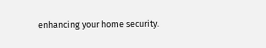enhancing your home security.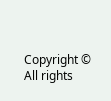Copyright © All rights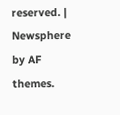reserved. | Newsphere by AF themes.